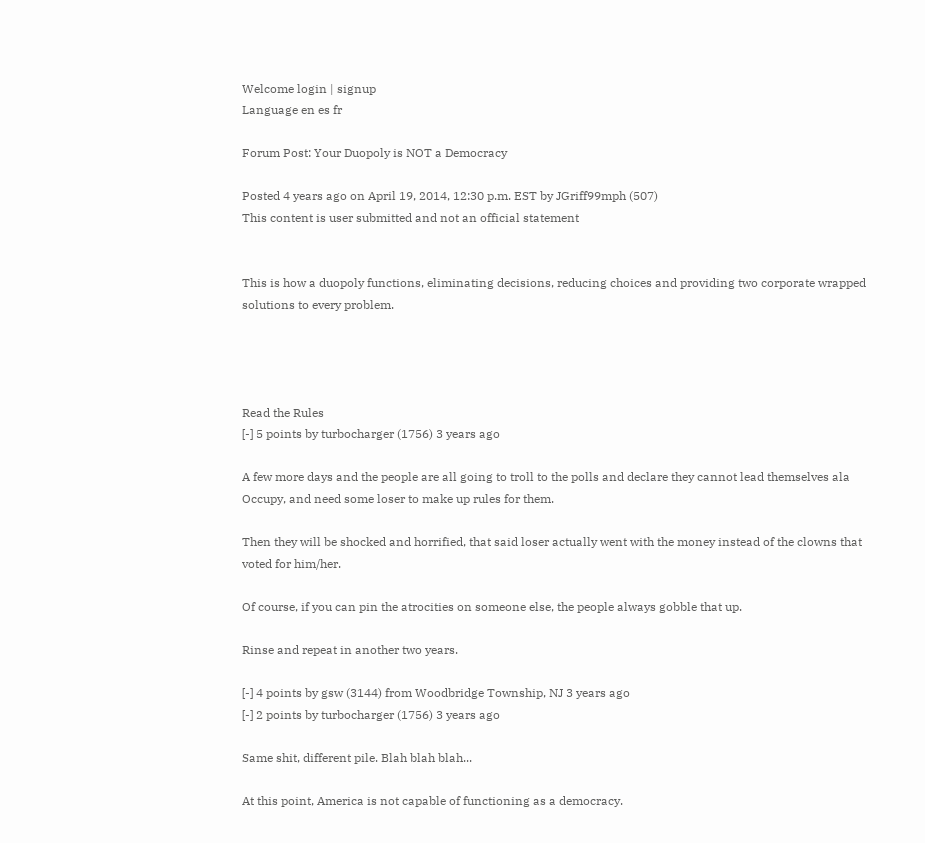Welcome login | signup
Language en es fr

Forum Post: Your Duopoly is NOT a Democracy

Posted 4 years ago on April 19, 2014, 12:30 p.m. EST by JGriff99mph (507)
This content is user submitted and not an official statement


This is how a duopoly functions, eliminating decisions, reducing choices and providing two corporate wrapped solutions to every problem.




Read the Rules
[-] 5 points by turbocharger (1756) 3 years ago

A few more days and the people are all going to troll to the polls and declare they cannot lead themselves ala Occupy, and need some loser to make up rules for them.

Then they will be shocked and horrified, that said loser actually went with the money instead of the clowns that voted for him/her.

Of course, if you can pin the atrocities on someone else, the people always gobble that up.

Rinse and repeat in another two years.

[-] 4 points by gsw (3144) from Woodbridge Township, NJ 3 years ago
[-] 2 points by turbocharger (1756) 3 years ago

Same shit, different pile. Blah blah blah...

At this point, America is not capable of functioning as a democracy.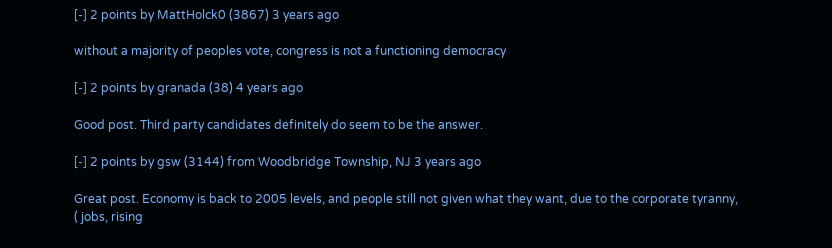[-] 2 points by MattHolck0 (3867) 3 years ago

without a majority of peoples vote, congress is not a functioning democracy

[-] 2 points by granada (38) 4 years ago

Good post. Third party candidates definitely do seem to be the answer.

[-] 2 points by gsw (3144) from Woodbridge Township, NJ 3 years ago

Great post. Economy is back to 2005 levels, and people still not given what they want, due to the corporate tyranny, ( jobs, rising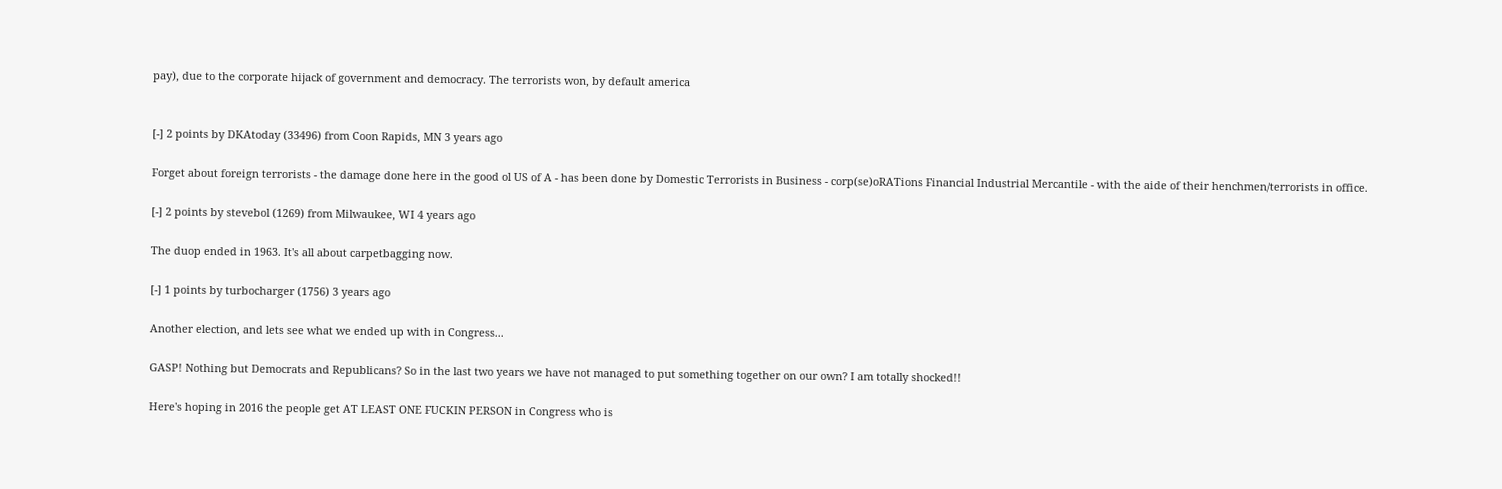pay), due to the corporate hijack of government and democracy. The terrorists won, by default america


[-] 2 points by DKAtoday (33496) from Coon Rapids, MN 3 years ago

Forget about foreign terrorists - the damage done here in the good ol US of A - has been done by Domestic Terrorists in Business - corp(se)oRATions Financial Industrial Mercantile - with the aide of their henchmen/terrorists in office.

[-] 2 points by stevebol (1269) from Milwaukee, WI 4 years ago

The duop ended in 1963. It's all about carpetbagging now.

[-] 1 points by turbocharger (1756) 3 years ago

Another election, and lets see what we ended up with in Congress...

GASP! Nothing but Democrats and Republicans? So in the last two years we have not managed to put something together on our own? I am totally shocked!!

Here's hoping in 2016 the people get AT LEAST ONE FUCKIN PERSON in Congress who is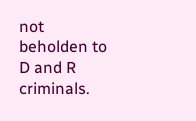not beholden to D and R criminals.